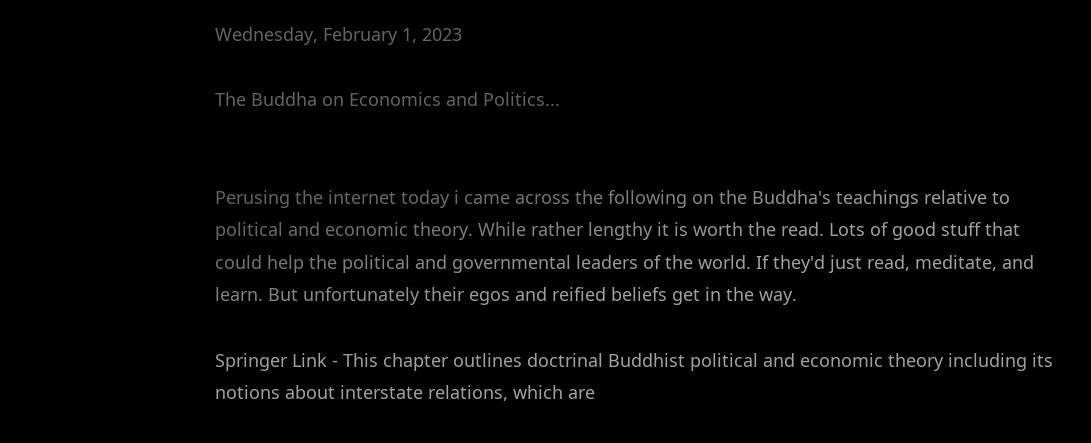Wednesday, February 1, 2023

The Buddha on Economics and Politics...


Perusing the internet today i came across the following on the Buddha's teachings relative to political and economic theory. While rather lengthy it is worth the read. Lots of good stuff that could help the political and governmental leaders of the world. If they'd just read, meditate, and learn. But unfortunately their egos and reified beliefs get in the way.

Springer Link - This chapter outlines doctrinal Buddhist political and economic theory including its notions about interstate relations, which are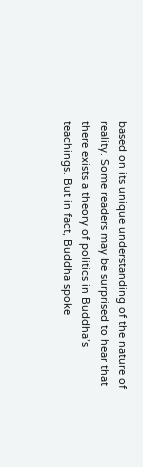based on its unique understanding of the nature of reality. Some readers may be surprised to hear that there exists a theory of politics in Buddha’s teachings. But in fact, Buddha spoke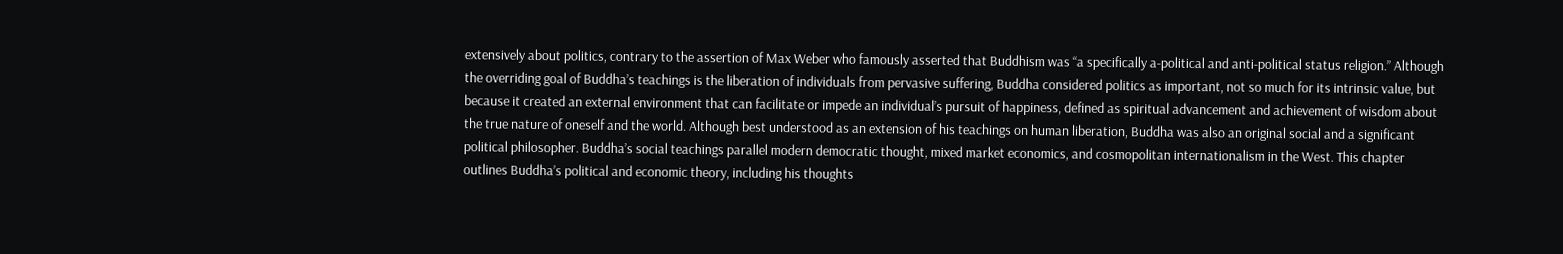extensively about politics, contrary to the assertion of Max Weber who famously asserted that Buddhism was “a specifically a-political and anti-political status religion.” Although the overriding goal of Buddha’s teachings is the liberation of individuals from pervasive suffering, Buddha considered politics as important, not so much for its intrinsic value, but because it created an external environment that can facilitate or impede an individual’s pursuit of happiness, defined as spiritual advancement and achievement of wisdom about the true nature of oneself and the world. Although best understood as an extension of his teachings on human liberation, Buddha was also an original social and a significant political philosopher. Buddha’s social teachings parallel modern democratic thought, mixed market economics, and cosmopolitan internationalism in the West. This chapter outlines Buddha’s political and economic theory, including his thoughts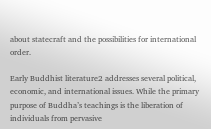about statecraft and the possibilities for international order.

Early Buddhist literature2 addresses several political, economic, and international issues. While the primary purpose of Buddha’s teachings is the liberation of individuals from pervasive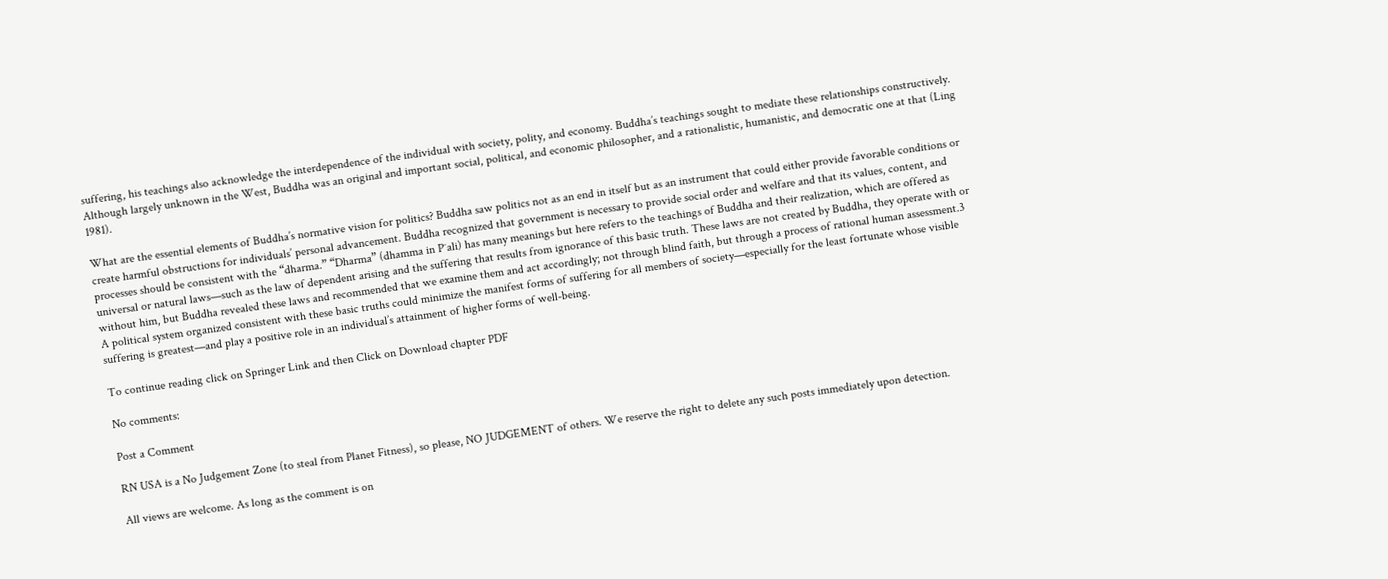suffering, his teachings also acknowledge the interdependence of the individual with society, polity, and economy. Buddha’s teachings sought to mediate these relationships constructively. Although largely unknown in the West, Buddha was an original and important social, political, and economic philosopher, and a rationalistic, humanistic, and democratic one at that (Ling 1981).

What are the essential elements of Buddha’s normative vision for politics? Buddha saw politics not as an end in itself but as an instrument that could either provide favorable conditions or create harmful obstructions for individuals’ personal advancement. Buddha recognized that government is necessary to provide social order and welfare and that its values, content, and processes should be consistent with the “dharma.” “Dharma” (dhamma in P¯ali) has many meanings but here refers to the teachings of Buddha and their realization, which are offered as universal or natural laws—such as the law of dependent arising and the suffering that results from ignorance of this basic truth. These laws are not created by Buddha, they operate with or without him, but Buddha revealed these laws and recommended that we examine them and act accordingly; not through blind faith, but through a process of rational human assessment.3 A political system organized consistent with these basic truths could minimize the manifest forms of suffering for all members of society—especially for the least fortunate whose visible suffering is greatest—and play a positive role in an individual’s attainment of higher forms of well-being.

To continue reading click on Springer Link and then Click on Download chapter PDF

No comments:

Post a Comment

RN USA is a No Judgement Zone (to steal from Planet Fitness), so please, NO JUDGEMENT of others. We reserve the right to delete any such posts immediately upon detection.

All views are welcome. As long as the comment is on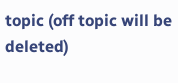topic (off topic will be deleted)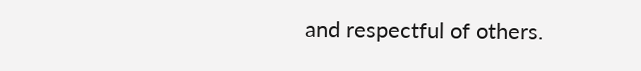and respectful of others.